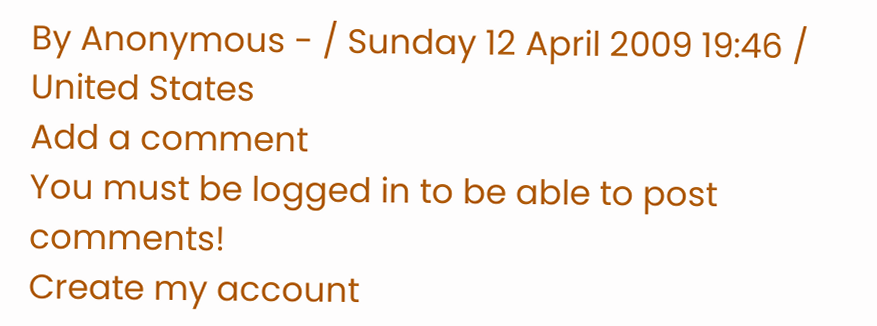By Anonymous - / Sunday 12 April 2009 19:46 / United States
Add a comment
You must be logged in to be able to post comments!
Create my account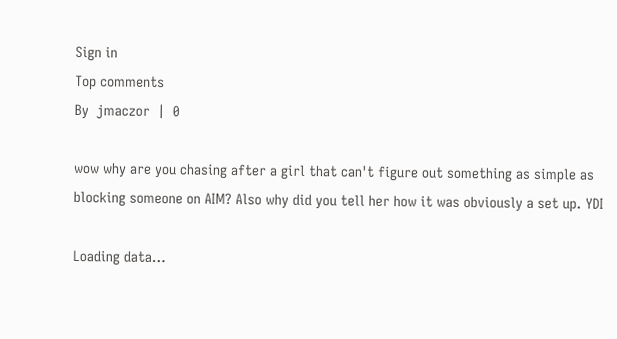Sign in
Top comments
By  jmaczor  |  0

wow why are you chasing after a girl that can't figure out something as simple as blocking someone on AIM? Also why did you tell her how it was obviously a set up. YDI

Loading data…